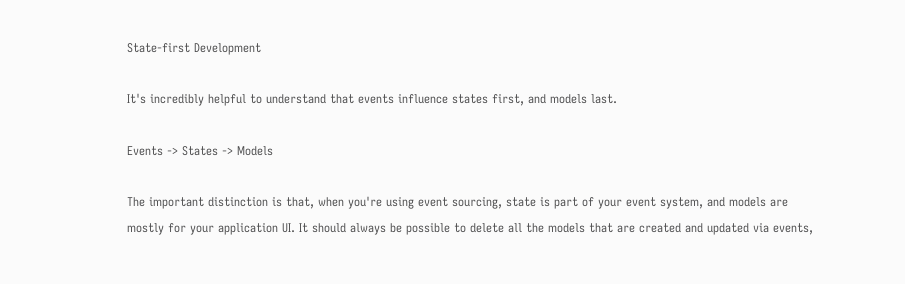State-first Development

It's incredibly helpful to understand that events influence states first, and models last.

Events -> States -> Models

The important distinction is that, when you're using event sourcing, state is part of your event system, and models are mostly for your application UI. It should always be possible to delete all the models that are created and updated via events,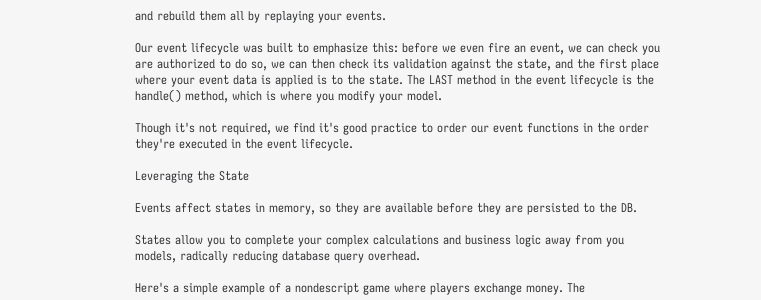and rebuild them all by replaying your events.

Our event lifecycle was built to emphasize this: before we even fire an event, we can check you are authorized to do so, we can then check its validation against the state, and the first place where your event data is applied is to the state. The LAST method in the event lifecycle is the handle() method, which is where you modify your model.

Though it's not required, we find it's good practice to order our event functions in the order they're executed in the event lifecycle.

Leveraging the State

Events affect states in memory, so they are available before they are persisted to the DB.

States allow you to complete your complex calculations and business logic away from you models, radically reducing database query overhead.

Here's a simple example of a nondescript game where players exchange money. The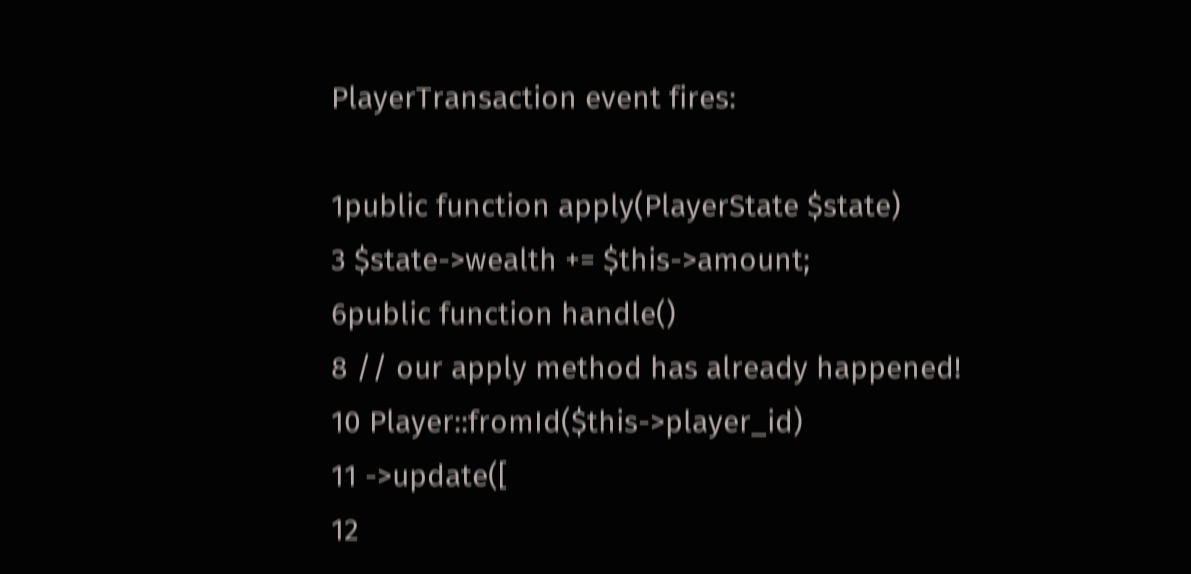PlayerTransaction event fires:

1public function apply(PlayerState $state)
3 $state->wealth += $this->amount;
6public function handle()
8 // our apply method has already happened!
10 Player::fromId($this->player_id)
11 ->update([
12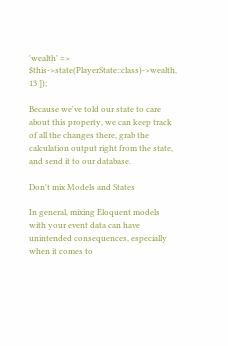'wealth' => $this->state(PlayerState::class)->wealth,
13 ]);

Because we've told our state to care about this property, we can keep track of all the changes there, grab the calculation output right from the state, and send it to our database.

Don't mix Models and States

In general, mixing Eloquent models with your event data can have unintended consequences, especially when it comes to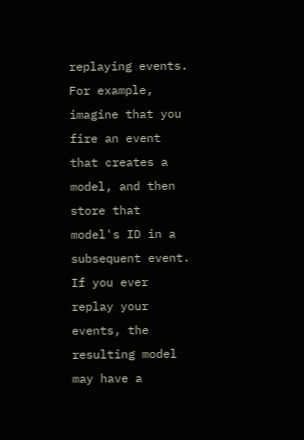replaying events. For example, imagine that you fire an event that creates a model, and then store that model's ID in a subsequent event. If you ever replay your events, the resulting model may have a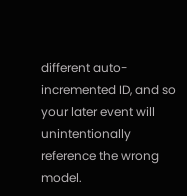different auto-incremented ID, and so your later event will unintentionally reference the wrong model.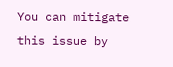You can mitigate this issue by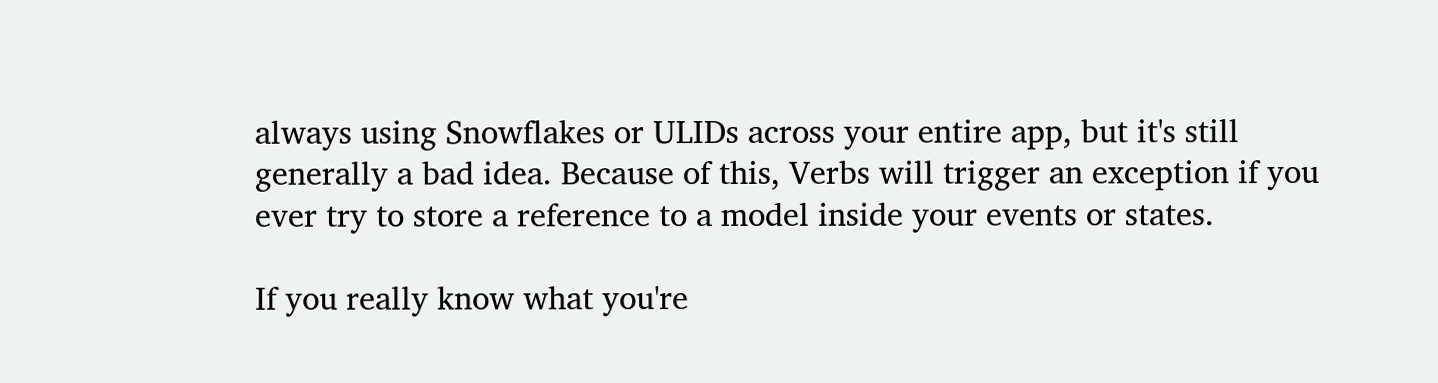always using Snowflakes or ULIDs across your entire app, but it's still generally a bad idea. Because of this, Verbs will trigger an exception if you ever try to store a reference to a model inside your events or states.

If you really know what you're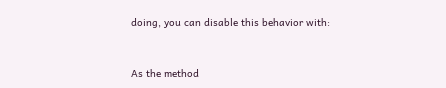doing, you can disable this behavior with:


As the method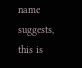name suggests, this is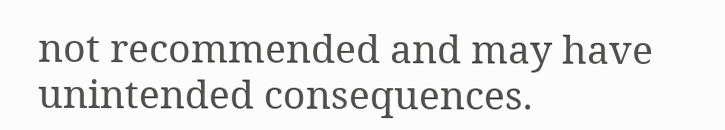not recommended and may have unintended consequences.